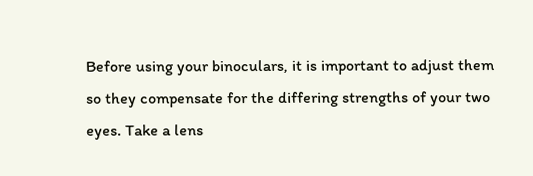Before using your binoculars, it is important to adjust them so they compensate for the differing strengths of your two eyes. Take a lens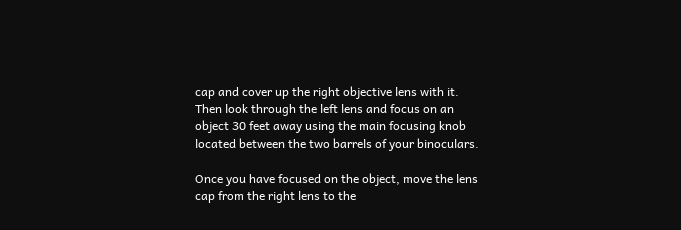cap and cover up the right objective lens with it. Then look through the left lens and focus on an object 30 feet away using the main focusing knob located between the two barrels of your binoculars.

Once you have focused on the object, move the lens cap from the right lens to the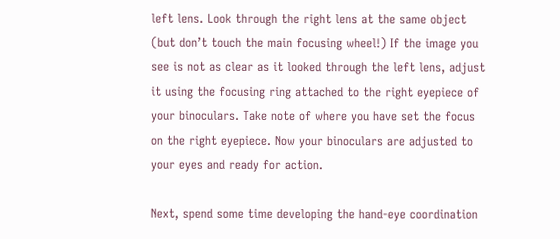left lens. Look through the right lens at the same object (but don’t touch the main focusing wheel!) If the image you see is not as clear as it looked through the left lens, adjust it using the focusing ring attached to the right eyepiece of your binoculars. Take note of where you have set the focus on the right eyepiece. Now your binoculars are adjusted to your eyes and ready for action.

Next, spend some time developing the hand-eye coordination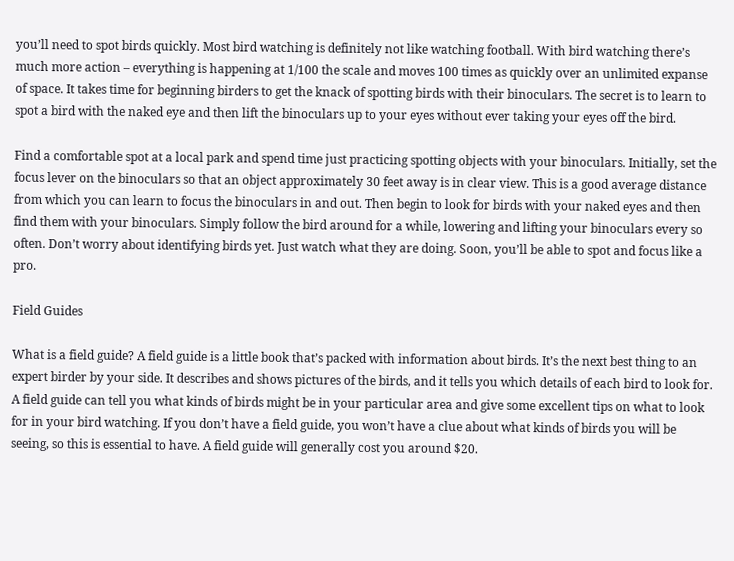you’ll need to spot birds quickly. Most bird watching is definitely not like watching football. With bird watching there’s much more action – everything is happening at 1/100 the scale and moves 100 times as quickly over an unlimited expanse of space. It takes time for beginning birders to get the knack of spotting birds with their binoculars. The secret is to learn to spot a bird with the naked eye and then lift the binoculars up to your eyes without ever taking your eyes off the bird.

Find a comfortable spot at a local park and spend time just practicing spotting objects with your binoculars. Initially, set the focus lever on the binoculars so that an object approximately 30 feet away is in clear view. This is a good average distance from which you can learn to focus the binoculars in and out. Then begin to look for birds with your naked eyes and then find them with your binoculars. Simply follow the bird around for a while, lowering and lifting your binoculars every so often. Don’t worry about identifying birds yet. Just watch what they are doing. Soon, you’ll be able to spot and focus like a pro.

Field Guides

What is a field guide? A field guide is a little book that’s packed with information about birds. It’s the next best thing to an expert birder by your side. It describes and shows pictures of the birds, and it tells you which details of each bird to look for. A field guide can tell you what kinds of birds might be in your particular area and give some excellent tips on what to look for in your bird watching. If you don’t have a field guide, you won’t have a clue about what kinds of birds you will be seeing, so this is essential to have. A field guide will generally cost you around $20.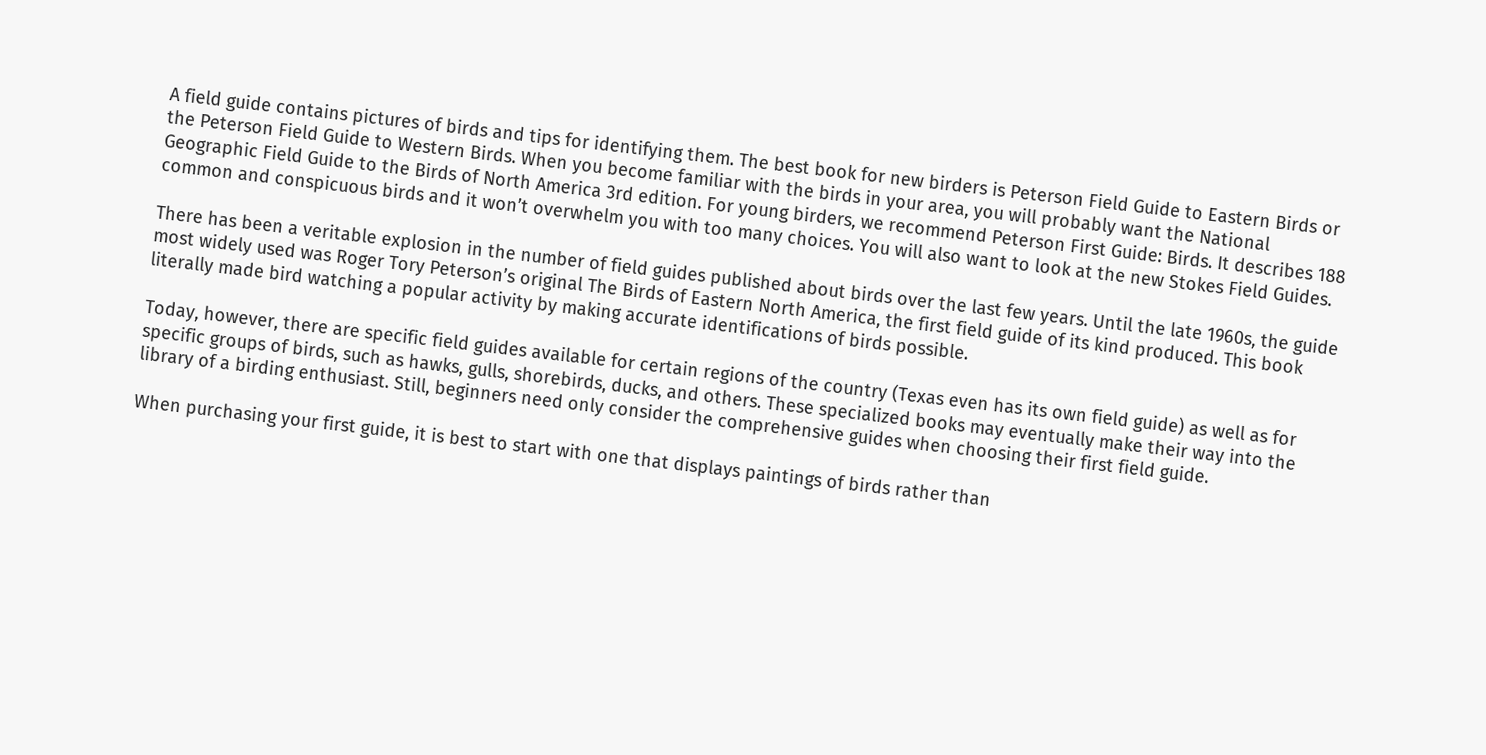A field guide contains pictures of birds and tips for identifying them. The best book for new birders is Peterson Field Guide to Eastern Birds or the Peterson Field Guide to Western Birds. When you become familiar with the birds in your area, you will probably want the National Geographic Field Guide to the Birds of North America 3rd edition. For young birders, we recommend Peterson First Guide: Birds. It describes 188 common and conspicuous birds and it won’t overwhelm you with too many choices. You will also want to look at the new Stokes Field Guides.

There has been a veritable explosion in the number of field guides published about birds over the last few years. Until the late 1960s, the guide most widely used was Roger Tory Peterson’s original The Birds of Eastern North America, the first field guide of its kind produced. This book literally made bird watching a popular activity by making accurate identifications of birds possible.

Today, however, there are specific field guides available for certain regions of the country (Texas even has its own field guide) as well as for specific groups of birds, such as hawks, gulls, shorebirds, ducks, and others. These specialized books may eventually make their way into the library of a birding enthusiast. Still, beginners need only consider the comprehensive guides when choosing their first field guide.

When purchasing your first guide, it is best to start with one that displays paintings of birds rather than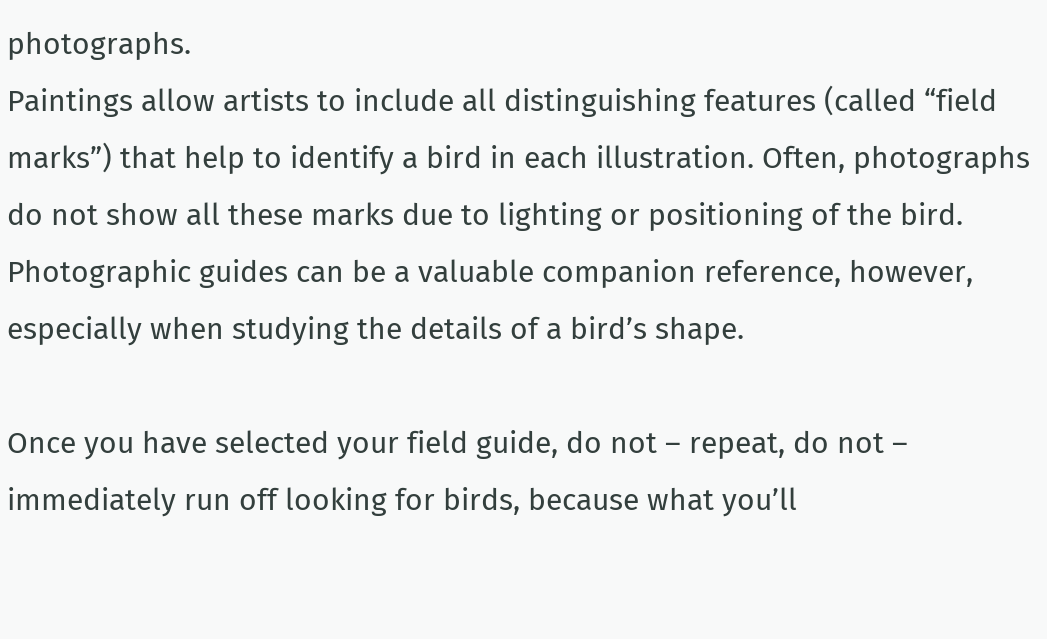photographs.
Paintings allow artists to include all distinguishing features (called “field marks”) that help to identify a bird in each illustration. Often, photographs do not show all these marks due to lighting or positioning of the bird. Photographic guides can be a valuable companion reference, however, especially when studying the details of a bird’s shape.

Once you have selected your field guide, do not – repeat, do not – immediately run off looking for birds, because what you’ll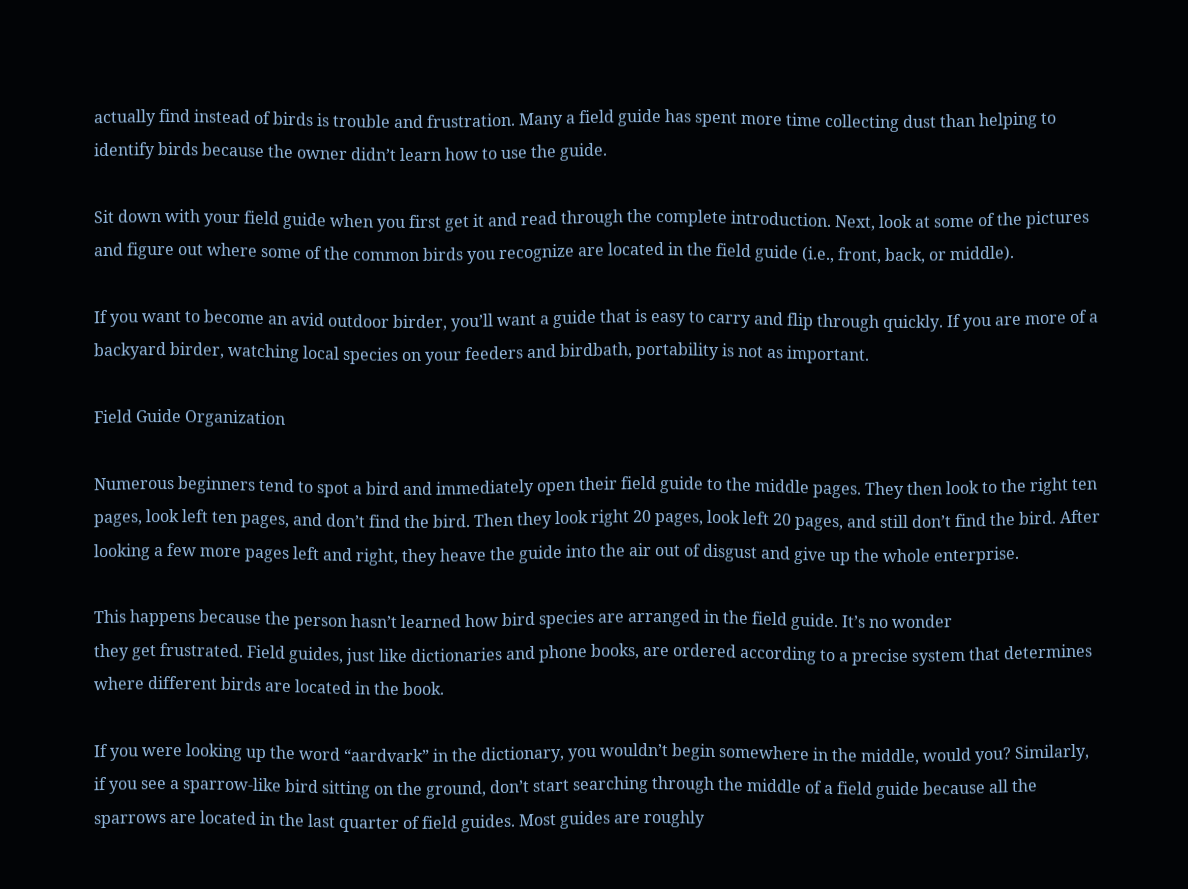actually find instead of birds is trouble and frustration. Many a field guide has spent more time collecting dust than helping to identify birds because the owner didn’t learn how to use the guide.

Sit down with your field guide when you first get it and read through the complete introduction. Next, look at some of the pictures and figure out where some of the common birds you recognize are located in the field guide (i.e., front, back, or middle).

If you want to become an avid outdoor birder, you’ll want a guide that is easy to carry and flip through quickly. If you are more of a backyard birder, watching local species on your feeders and birdbath, portability is not as important.

Field Guide Organization

Numerous beginners tend to spot a bird and immediately open their field guide to the middle pages. They then look to the right ten pages, look left ten pages, and don’t find the bird. Then they look right 20 pages, look left 20 pages, and still don’t find the bird. After looking a few more pages left and right, they heave the guide into the air out of disgust and give up the whole enterprise.

This happens because the person hasn’t learned how bird species are arranged in the field guide. It’s no wonder
they get frustrated. Field guides, just like dictionaries and phone books, are ordered according to a precise system that determines where different birds are located in the book.

If you were looking up the word “aardvark” in the dictionary, you wouldn’t begin somewhere in the middle, would you? Similarly, if you see a sparrow-like bird sitting on the ground, don’t start searching through the middle of a field guide because all the sparrows are located in the last quarter of field guides. Most guides are roughly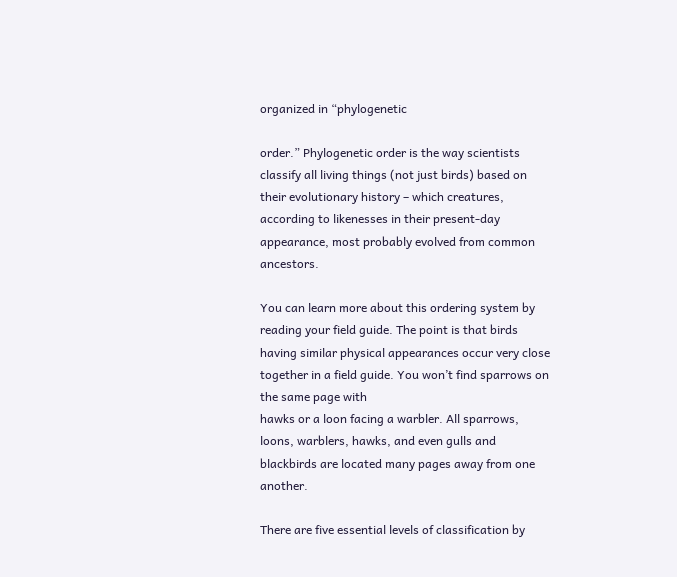organized in “phylogenetic

order.” Phylogenetic order is the way scientists classify all living things (not just birds) based on their evolutionary history – which creatures, according to likenesses in their present-day appearance, most probably evolved from common ancestors.

You can learn more about this ordering system by reading your field guide. The point is that birds having similar physical appearances occur very close together in a field guide. You won’t find sparrows on the same page with
hawks or a loon facing a warbler. All sparrows, loons, warblers, hawks, and even gulls and blackbirds are located many pages away from one another.

There are five essential levels of classification by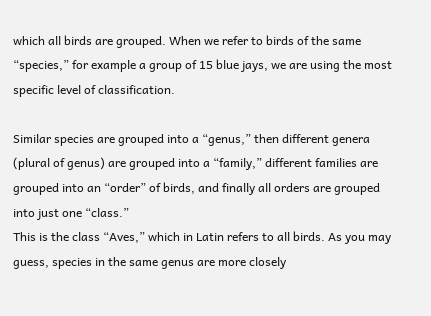which all birds are grouped. When we refer to birds of the same “species,” for example a group of 15 blue jays, we are using the most specific level of classification.

Similar species are grouped into a “genus,” then different genera (plural of genus) are grouped into a “family,” different families are grouped into an “order” of birds, and finally all orders are grouped into just one “class.”
This is the class “Aves,” which in Latin refers to all birds. As you may guess, species in the same genus are more closely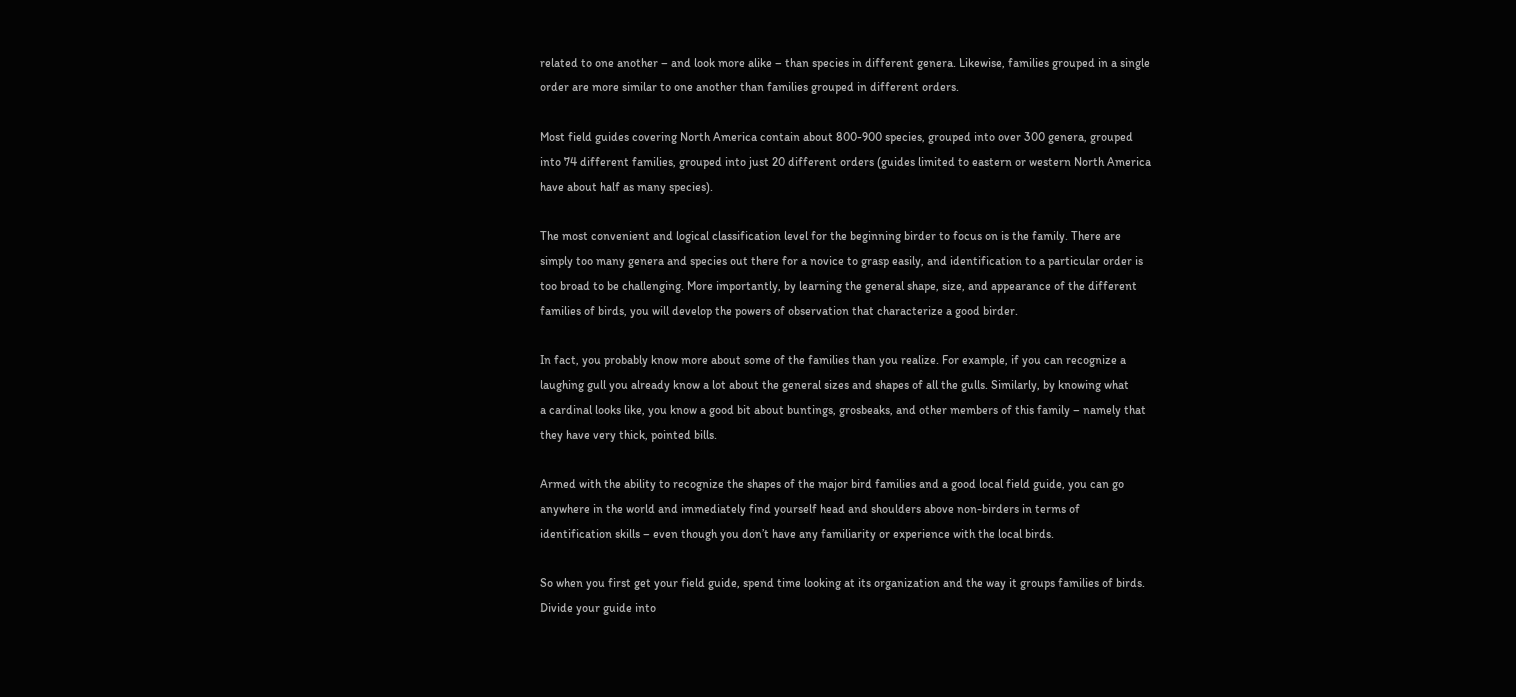related to one another – and look more alike – than species in different genera. Likewise, families grouped in a single
order are more similar to one another than families grouped in different orders.

Most field guides covering North America contain about 800-900 species, grouped into over 300 genera, grouped into 74 different families, grouped into just 20 different orders (guides limited to eastern or western North America have about half as many species).

The most convenient and logical classification level for the beginning birder to focus on is the family. There are
simply too many genera and species out there for a novice to grasp easily, and identification to a particular order is too broad to be challenging. More importantly, by learning the general shape, size, and appearance of the different families of birds, you will develop the powers of observation that characterize a good birder.

In fact, you probably know more about some of the families than you realize. For example, if you can recognize a laughing gull you already know a lot about the general sizes and shapes of all the gulls. Similarly, by knowing what
a cardinal looks like, you know a good bit about buntings, grosbeaks, and other members of this family – namely that they have very thick, pointed bills.

Armed with the ability to recognize the shapes of the major bird families and a good local field guide, you can go anywhere in the world and immediately find yourself head and shoulders above non-birders in terms of identification skills – even though you don’t have any familiarity or experience with the local birds.

So when you first get your field guide, spend time looking at its organization and the way it groups families of birds. Divide your guide into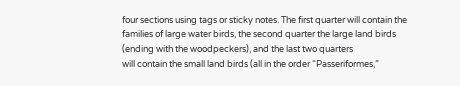four sections using tags or sticky notes. The first quarter will contain the families of large water birds, the second quarter the large land birds (ending with the woodpeckers), and the last two quarters
will contain the small land birds (all in the order “Passeriformes,”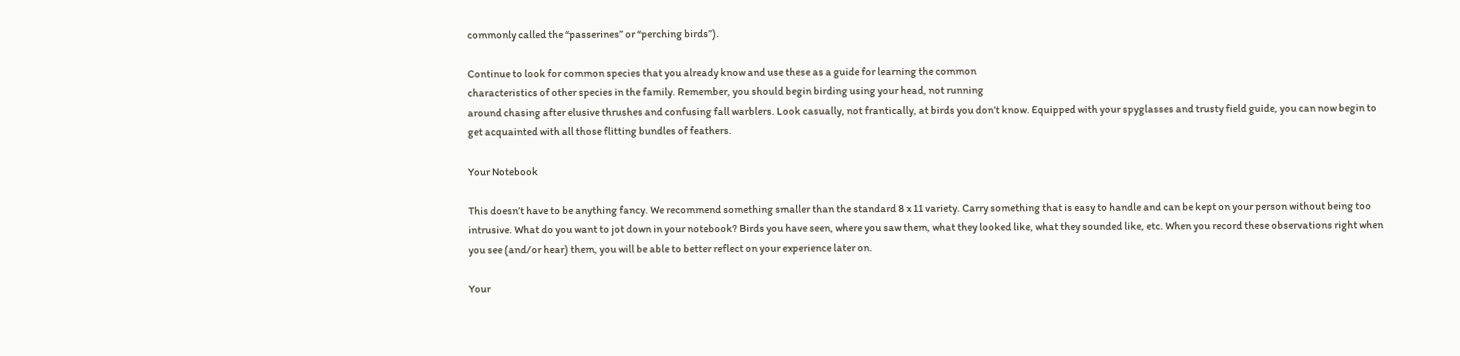commonly called the “passerines” or “perching birds”).

Continue to look for common species that you already know and use these as a guide for learning the common
characteristics of other species in the family. Remember, you should begin birding using your head, not running
around chasing after elusive thrushes and confusing fall warblers. Look casually, not frantically, at birds you don’t know. Equipped with your spyglasses and trusty field guide, you can now begin to get acquainted with all those flitting bundles of feathers.

Your Notebook

This doesn’t have to be anything fancy. We recommend something smaller than the standard 8 x 11 variety. Carry something that is easy to handle and can be kept on your person without being too intrusive. What do you want to jot down in your notebook? Birds you have seen, where you saw them, what they looked like, what they sounded like, etc. When you record these observations right when you see (and/or hear) them, you will be able to better reflect on your experience later on.

Your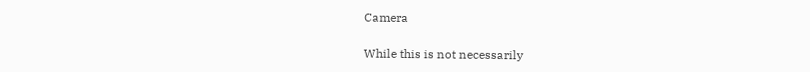Camera

While this is not necessarily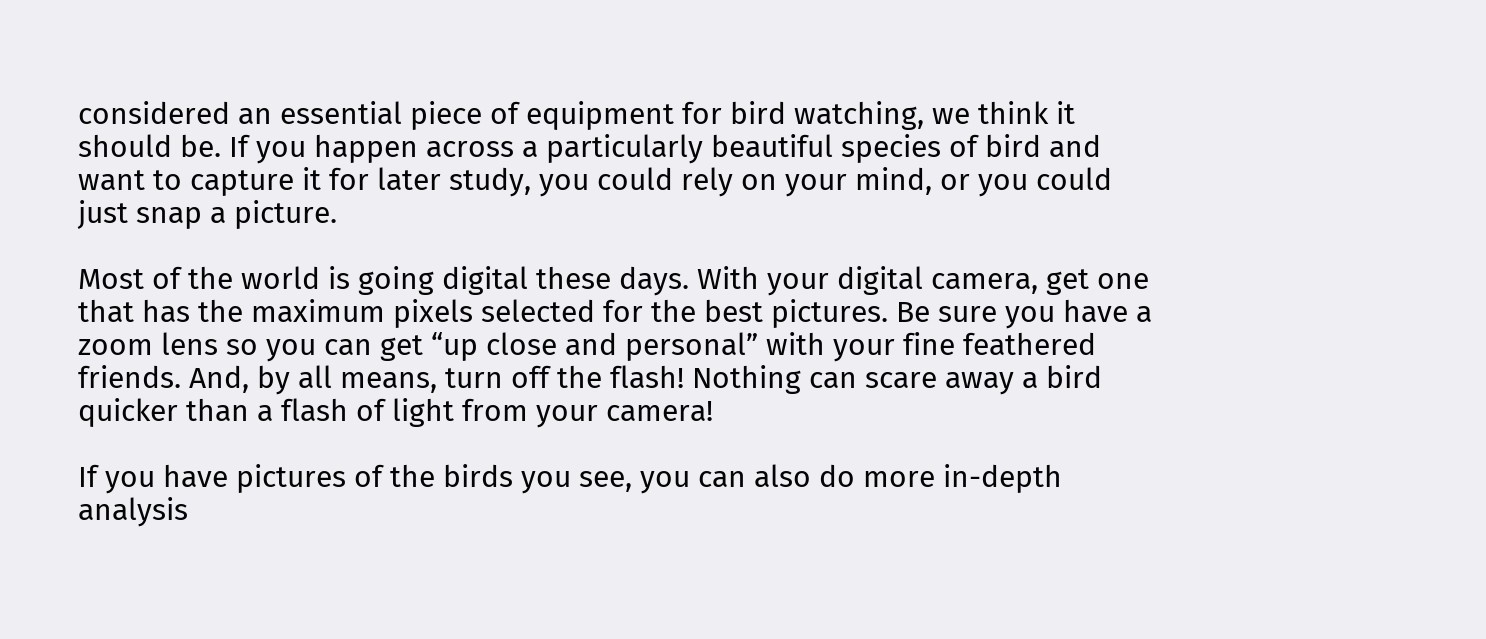considered an essential piece of equipment for bird watching, we think it should be. If you happen across a particularly beautiful species of bird and want to capture it for later study, you could rely on your mind, or you could just snap a picture.

Most of the world is going digital these days. With your digital camera, get one that has the maximum pixels selected for the best pictures. Be sure you have a zoom lens so you can get “up close and personal” with your fine feathered friends. And, by all means, turn off the flash! Nothing can scare away a bird quicker than a flash of light from your camera!

If you have pictures of the birds you see, you can also do more in-depth analysis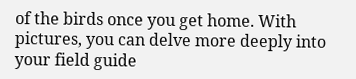of the birds once you get home. With pictures, you can delve more deeply into your field guide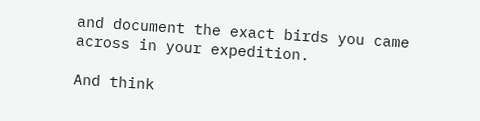and document the exact birds you came across in your expedition.

And think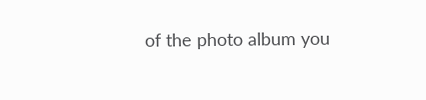of the photo album you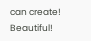can create! Beautiful!